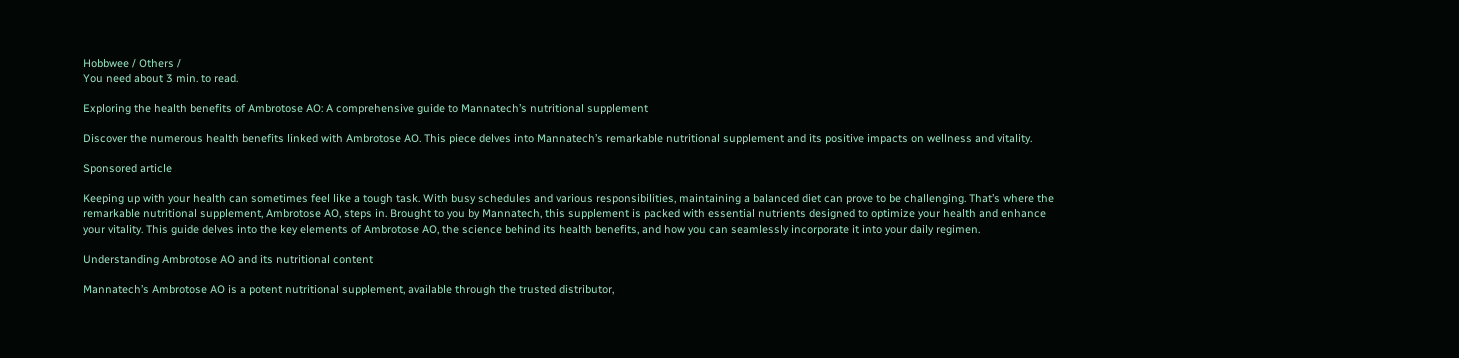Hobbwee / Others /
You need about 3 min. to read.

Exploring the health benefits of Ambrotose AO: A comprehensive guide to Mannatech’s nutritional supplement

Discover the numerous health benefits linked with Ambrotose AO. This piece delves into Mannatech’s remarkable nutritional supplement and its positive impacts on wellness and vitality.

Sponsored article

Keeping up with your health can sometimes feel like a tough task. With busy schedules and various responsibilities, maintaining a balanced diet can prove to be challenging. That’s where the remarkable nutritional supplement, Ambrotose AO, steps in. Brought to you by Mannatech, this supplement is packed with essential nutrients designed to optimize your health and enhance your vitality. This guide delves into the key elements of Ambrotose AO, the science behind its health benefits, and how you can seamlessly incorporate it into your daily regimen.

Understanding Ambrotose AO and its nutritional content

Mannatech’s Ambrotose AO is a potent nutritional supplement, available through the trusted distributor,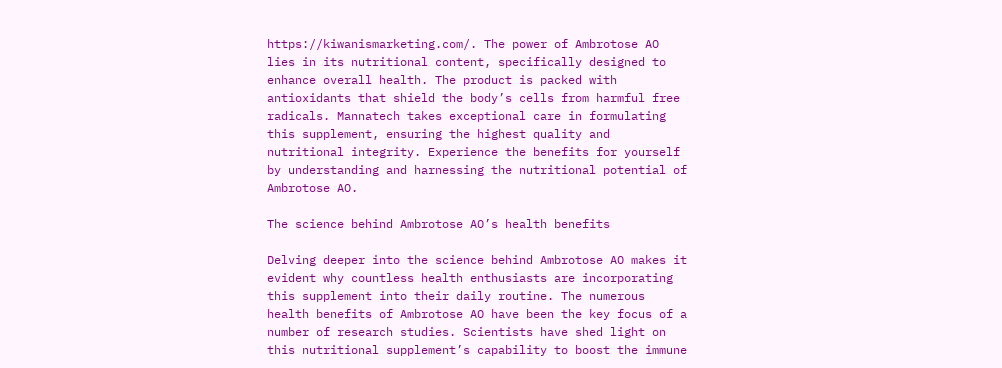https://kiwanismarketing.com/. The power of Ambrotose AO lies in its nutritional content, specifically designed to enhance overall health. The product is packed with antioxidants that shield the body’s cells from harmful free radicals. Mannatech takes exceptional care in formulating this supplement, ensuring the highest quality and nutritional integrity. Experience the benefits for yourself by understanding and harnessing the nutritional potential of Ambrotose AO.

The science behind Ambrotose AO’s health benefits

Delving deeper into the science behind Ambrotose AO makes it evident why countless health enthusiasts are incorporating this supplement into their daily routine. The numerous health benefits of Ambrotose AO have been the key focus of a number of research studies. Scientists have shed light on this nutritional supplement’s capability to boost the immune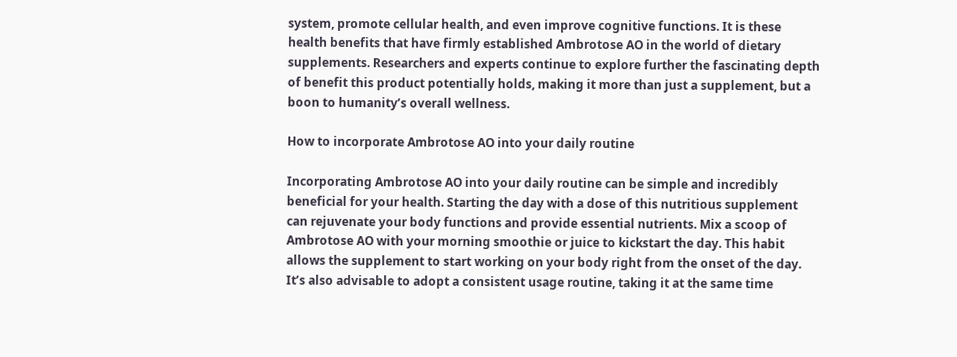system, promote cellular health, and even improve cognitive functions. It is these health benefits that have firmly established Ambrotose AO in the world of dietary supplements. Researchers and experts continue to explore further the fascinating depth of benefit this product potentially holds, making it more than just a supplement, but a boon to humanity’s overall wellness.

How to incorporate Ambrotose AO into your daily routine

Incorporating Ambrotose AO into your daily routine can be simple and incredibly beneficial for your health. Starting the day with a dose of this nutritious supplement can rejuvenate your body functions and provide essential nutrients. Mix a scoop of Ambrotose AO with your morning smoothie or juice to kickstart the day. This habit allows the supplement to start working on your body right from the onset of the day. It’s also advisable to adopt a consistent usage routine, taking it at the same time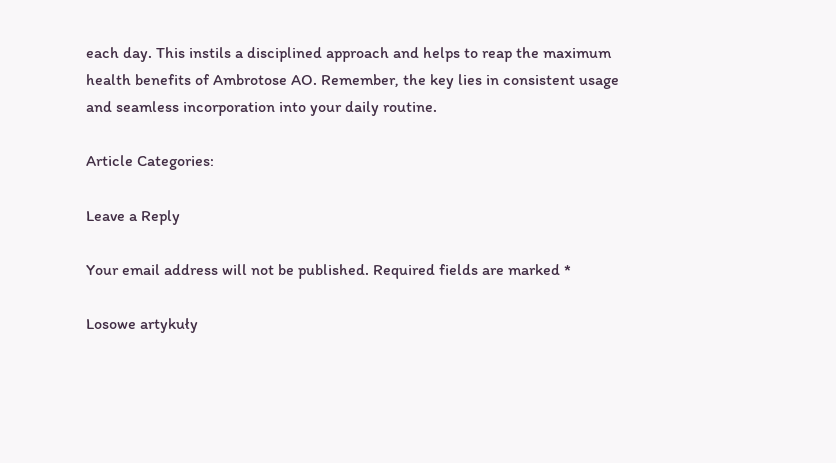each day. This instils a disciplined approach and helps to reap the maximum health benefits of Ambrotose AO. Remember, the key lies in consistent usage and seamless incorporation into your daily routine.

Article Categories:

Leave a Reply

Your email address will not be published. Required fields are marked *

Losowe artykuły